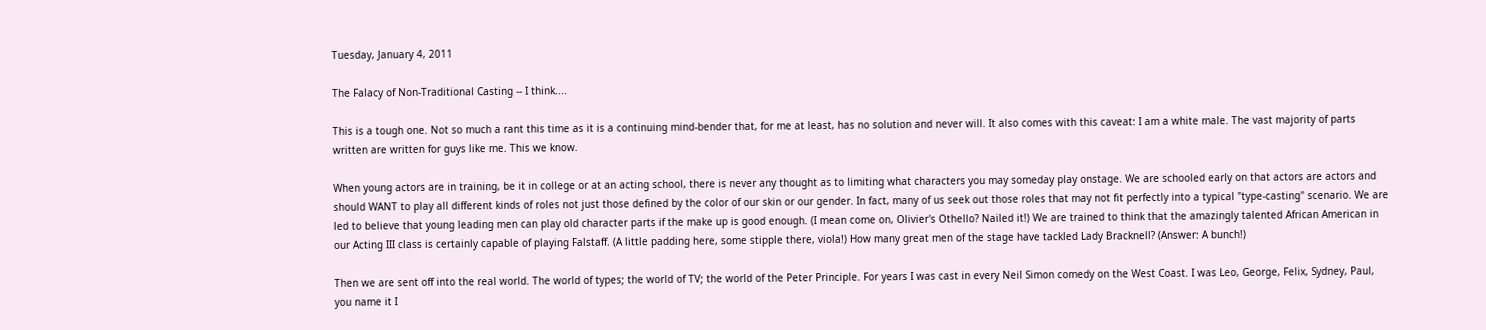Tuesday, January 4, 2011

The Falacy of Non-Traditional Casting -- I think....

This is a tough one. Not so much a rant this time as it is a continuing mind-bender that, for me at least, has no solution and never will. It also comes with this caveat: I am a white male. The vast majority of parts written are written for guys like me. This we know.

When young actors are in training, be it in college or at an acting school, there is never any thought as to limiting what characters you may someday play onstage. We are schooled early on that actors are actors and should WANT to play all different kinds of roles not just those defined by the color of our skin or our gender. In fact, many of us seek out those roles that may not fit perfectly into a typical "type-casting" scenario. We are led to believe that young leading men can play old character parts if the make up is good enough. (I mean come on, Olivier's Othello? Nailed it!) We are trained to think that the amazingly talented African American in our Acting III class is certainly capable of playing Falstaff. (A little padding here, some stipple there, viola!) How many great men of the stage have tackled Lady Bracknell? (Answer: A bunch!)

Then we are sent off into the real world. The world of types; the world of TV; the world of the Peter Principle. For years I was cast in every Neil Simon comedy on the West Coast. I was Leo, George, Felix, Sydney, Paul, you name it I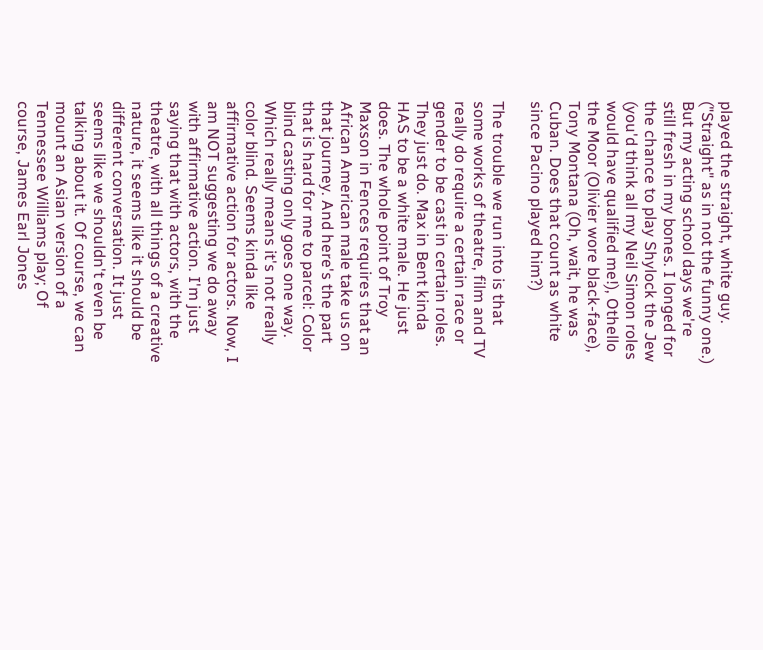played the straight, white guy. ("Straight" as in not the funny one.) But my acting school days we're still fresh in my bones. I longed for the chance to play Shylock the Jew (you'd think all my Neil Simon roles would have qualified me!), Othello the Moor (Olivier wore black-face), Tony Montana (Oh, wait, he was Cuban. Does that count as white since Pacino played him?)

The trouble we run into is that some works of theatre, film and TV really do require a certain race or gender to be cast in certain roles. They just do. Max in Bent kinda HAS to be a white male. He just does. The whole point of Troy Maxson in Fences requires that an African American male take us on that journey. And here's the part that is hard for me to parcel: Color blind casting only goes one way. Which really means it's not really color blind. Seems kinda like affirmative action for actors. Now, I am NOT suggesting we do away with affirmative action. I'm just saying that with actors, with the theatre, with all things of a creative nature, it seems like it should be different conversation. It just seems like we shouldn't even be talking about it. Of course, we can mount an Asian version of a Tennessee Williams play; Of course, James Earl Jones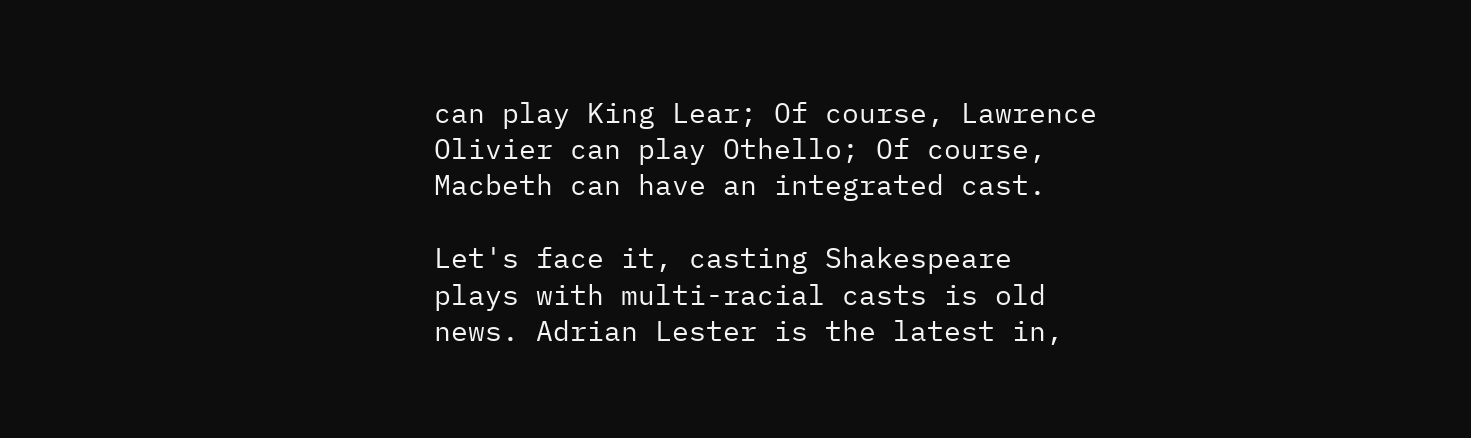can play King Lear; Of course, Lawrence Olivier can play Othello; Of course, Macbeth can have an integrated cast.

Let's face it, casting Shakespeare plays with multi-racial casts is old news. Adrian Lester is the latest in,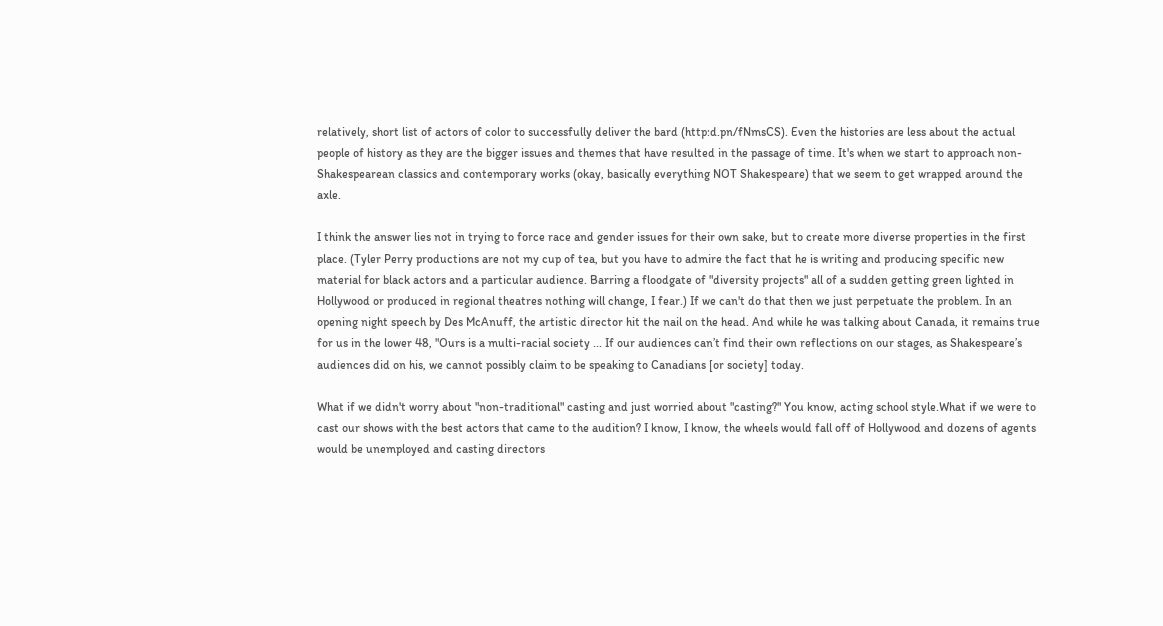relatively, short list of actors of color to successfully deliver the bard (http:d.pn/fNmsCS). Even the histories are less about the actual people of history as they are the bigger issues and themes that have resulted in the passage of time. It's when we start to approach non-Shakespearean classics and contemporary works (okay, basically everything NOT Shakespeare) that we seem to get wrapped around the axle.

I think the answer lies not in trying to force race and gender issues for their own sake, but to create more diverse properties in the first place. (Tyler Perry productions are not my cup of tea, but you have to admire the fact that he is writing and producing specific new material for black actors and a particular audience. Barring a floodgate of "diversity projects" all of a sudden getting green lighted in Hollywood or produced in regional theatres nothing will change, I fear.) If we can't do that then we just perpetuate the problem. In an opening night speech by Des McAnuff, the artistic director hit the nail on the head. And while he was talking about Canada, it remains true for us in the lower 48, "Ours is a multi-racial society ... If our audiences can’t find their own reflections on our stages, as Shakespeare’s audiences did on his, we cannot possibly claim to be speaking to Canadians [or society] today.

What if we didn't worry about "non-traditional" casting and just worried about "casting?" You know, acting school style.What if we were to cast our shows with the best actors that came to the audition? I know, I know, the wheels would fall off of Hollywood and dozens of agents would be unemployed and casting directors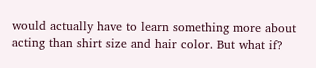would actually have to learn something more about acting than shirt size and hair color. But what if?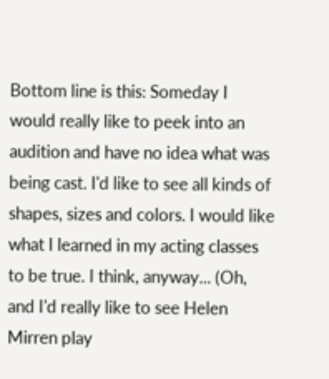Bottom line is this: Someday I would really like to peek into an audition and have no idea what was being cast. I'd like to see all kinds of shapes, sizes and colors. I would like what I learned in my acting classes to be true. I think, anyway... (Oh, and I'd really like to see Helen Mirren play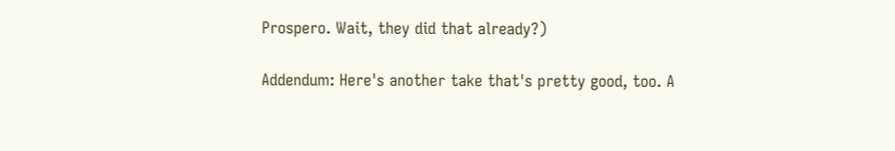Prospero. Wait, they did that already?)

Addendum: Here's another take that's pretty good, too. A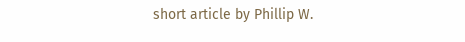short article by Phillip W.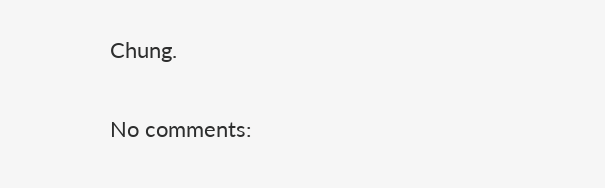Chung.

No comments: